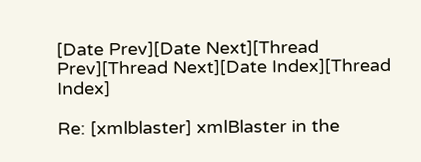[Date Prev][Date Next][Thread Prev][Thread Next][Date Index][Thread Index]

Re: [xmlblaster] xmlBlaster in the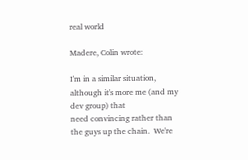real world

Madere, Colin wrote:

I'm in a similar situation, although it's more me (and my dev group) that
need convincing rather than the guys up the chain.  We're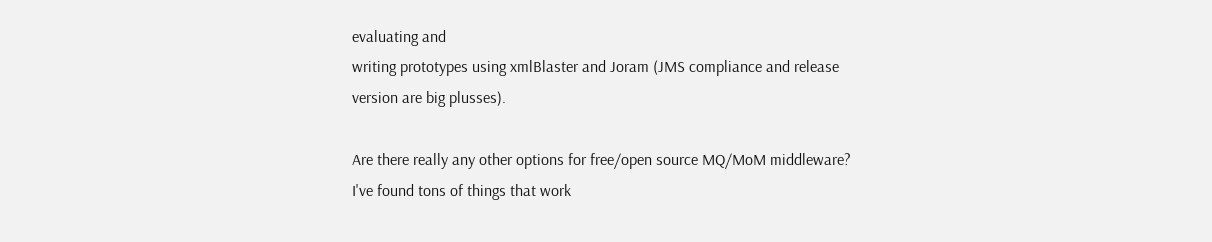evaluating and
writing prototypes using xmlBlaster and Joram (JMS compliance and release
version are big plusses).

Are there really any other options for free/open source MQ/MoM middleware?
I've found tons of things that work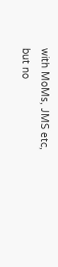with MoMs, JMS etc, but no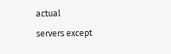actual
servers except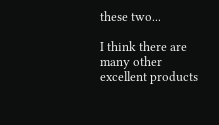these two...

I think there are many other excellent products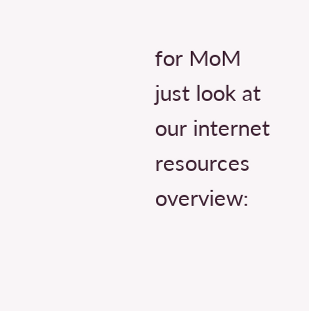for MoM just look at
our internet resources overview: